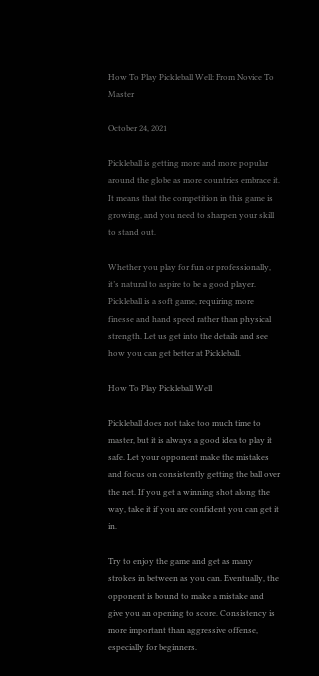How To Play Pickleball Well: From Novice To Master

October 24, 2021

Pickleball is getting more and more popular around the globe as more countries embrace it. It means that the competition in this game is growing, and you need to sharpen your skill to stand out.

Whether you play for fun or professionally, it’s natural to aspire to be a good player. Pickleball is a soft game, requiring more finesse and hand speed rather than physical strength. Let us get into the details and see how you can get better at Pickleball.

How To Play Pickleball Well

Pickleball does not take too much time to master, but it is always a good idea to play it safe. Let your opponent make the mistakes and focus on consistently getting the ball over the net. If you get a winning shot along the way, take it if you are confident you can get it in.

Try to enjoy the game and get as many strokes in between as you can. Eventually, the opponent is bound to make a mistake and give you an opening to score. Consistency is more important than aggressive offense, especially for beginners.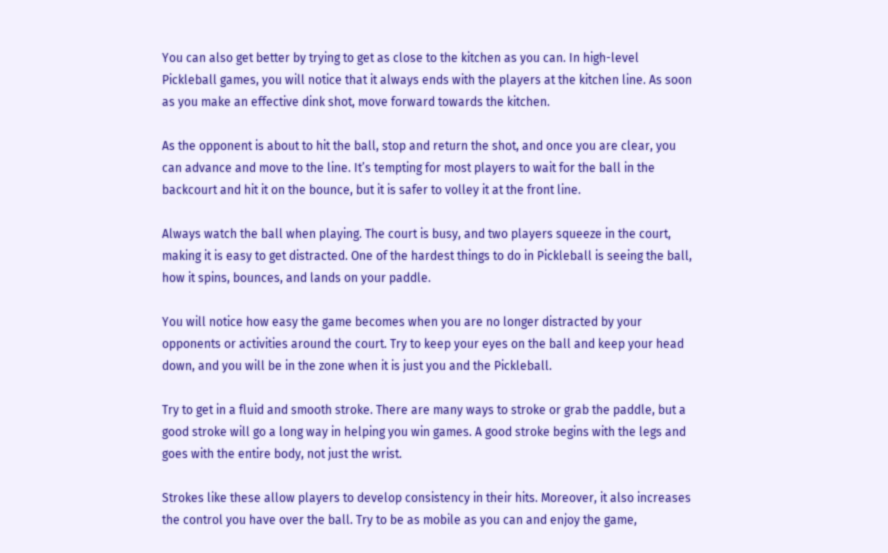You can also get better by trying to get as close to the kitchen as you can. In high-level Pickleball games, you will notice that it always ends with the players at the kitchen line. As soon as you make an effective dink shot, move forward towards the kitchen.

As the opponent is about to hit the ball, stop and return the shot, and once you are clear, you can advance and move to the line. It’s tempting for most players to wait for the ball in the backcourt and hit it on the bounce, but it is safer to volley it at the front line.

Always watch the ball when playing. The court is busy, and two players squeeze in the court, making it is easy to get distracted. One of the hardest things to do in Pickleball is seeing the ball, how it spins, bounces, and lands on your paddle.

You will notice how easy the game becomes when you are no longer distracted by your opponents or activities around the court. Try to keep your eyes on the ball and keep your head down, and you will be in the zone when it is just you and the Pickleball.

Try to get in a fluid and smooth stroke. There are many ways to stroke or grab the paddle, but a good stroke will go a long way in helping you win games. A good stroke begins with the legs and goes with the entire body, not just the wrist.

Strokes like these allow players to develop consistency in their hits. Moreover, it also increases the control you have over the ball. Try to be as mobile as you can and enjoy the game,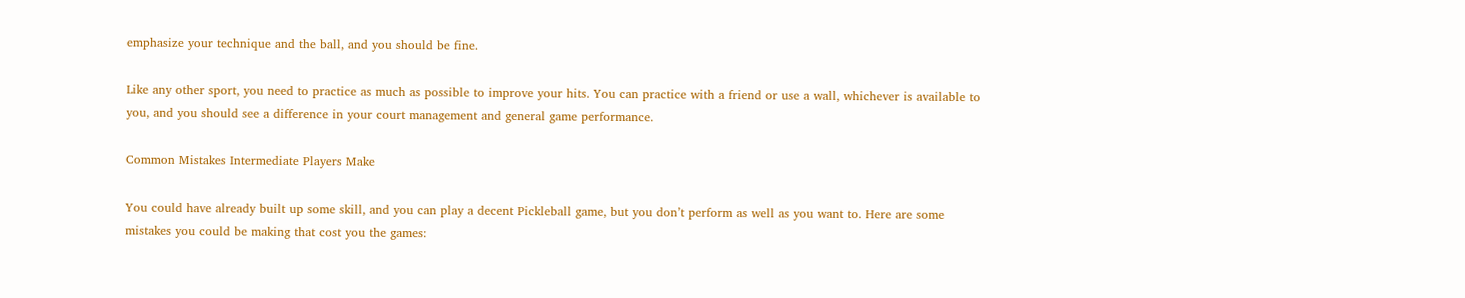emphasize your technique and the ball, and you should be fine.

Like any other sport, you need to practice as much as possible to improve your hits. You can practice with a friend or use a wall, whichever is available to you, and you should see a difference in your court management and general game performance.

Common Mistakes Intermediate Players Make

You could have already built up some skill, and you can play a decent Pickleball game, but you don’t perform as well as you want to. Here are some mistakes you could be making that cost you the games: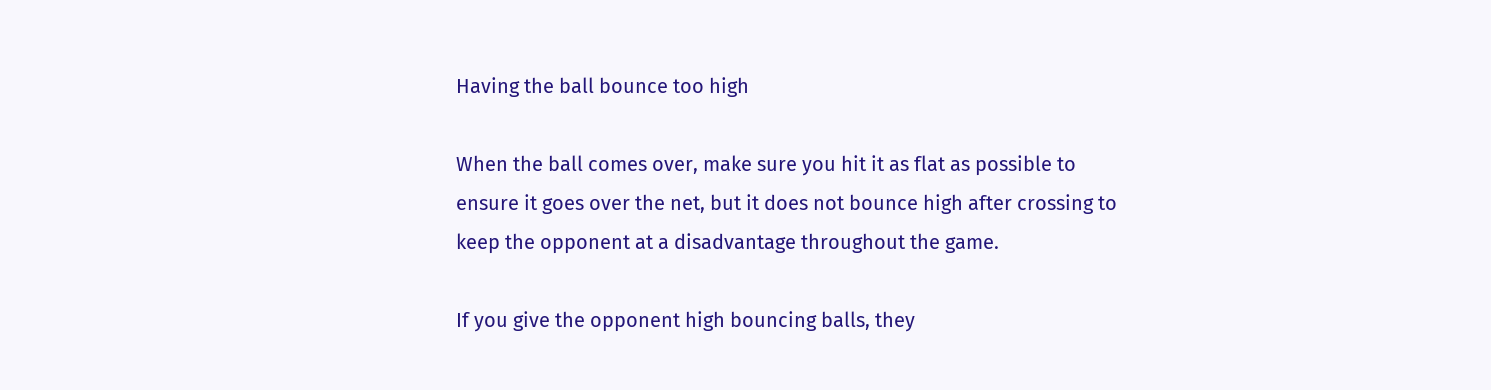Having the ball bounce too high

When the ball comes over, make sure you hit it as flat as possible to ensure it goes over the net, but it does not bounce high after crossing to keep the opponent at a disadvantage throughout the game.

If you give the opponent high bouncing balls, they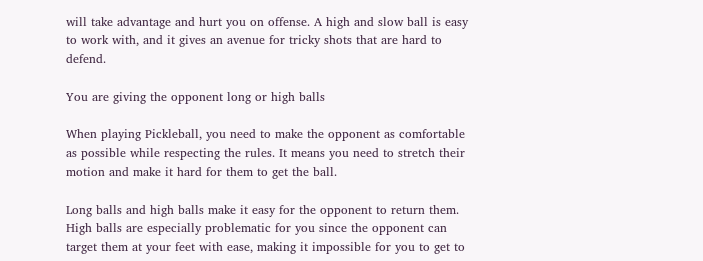will take advantage and hurt you on offense. A high and slow ball is easy to work with, and it gives an avenue for tricky shots that are hard to defend.

You are giving the opponent long or high balls

When playing Pickleball, you need to make the opponent as comfortable as possible while respecting the rules. It means you need to stretch their motion and make it hard for them to get the ball.

Long balls and high balls make it easy for the opponent to return them. High balls are especially problematic for you since the opponent can target them at your feet with ease, making it impossible for you to get to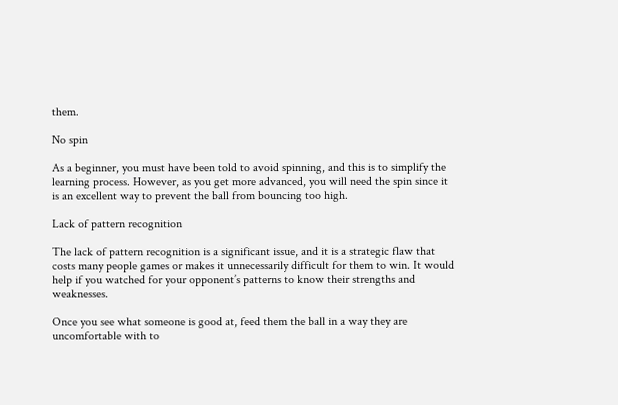them.

No spin

As a beginner, you must have been told to avoid spinning, and this is to simplify the learning process. However, as you get more advanced, you will need the spin since it is an excellent way to prevent the ball from bouncing too high.

Lack of pattern recognition

The lack of pattern recognition is a significant issue, and it is a strategic flaw that costs many people games or makes it unnecessarily difficult for them to win. It would help if you watched for your opponent’s patterns to know their strengths and weaknesses.

Once you see what someone is good at, feed them the ball in a way they are uncomfortable with to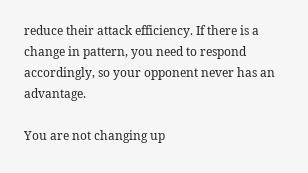reduce their attack efficiency. If there is a change in pattern, you need to respond accordingly, so your opponent never has an advantage.

You are not changing up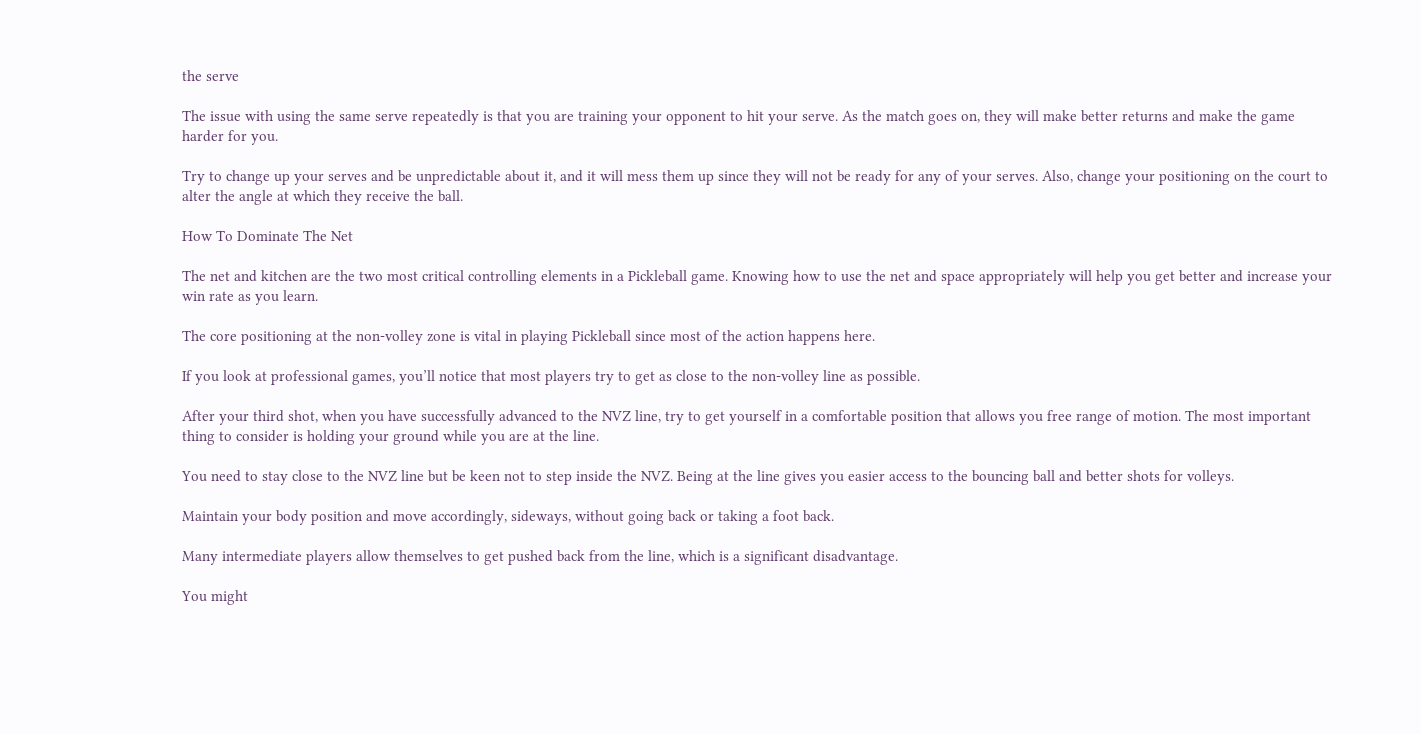the serve

The issue with using the same serve repeatedly is that you are training your opponent to hit your serve. As the match goes on, they will make better returns and make the game harder for you.

Try to change up your serves and be unpredictable about it, and it will mess them up since they will not be ready for any of your serves. Also, change your positioning on the court to alter the angle at which they receive the ball.

How To Dominate The Net

The net and kitchen are the two most critical controlling elements in a Pickleball game. Knowing how to use the net and space appropriately will help you get better and increase your win rate as you learn.

The core positioning at the non-volley zone is vital in playing Pickleball since most of the action happens here.

If you look at professional games, you’ll notice that most players try to get as close to the non-volley line as possible.

After your third shot, when you have successfully advanced to the NVZ line, try to get yourself in a comfortable position that allows you free range of motion. The most important thing to consider is holding your ground while you are at the line.

You need to stay close to the NVZ line but be keen not to step inside the NVZ. Being at the line gives you easier access to the bouncing ball and better shots for volleys.

Maintain your body position and move accordingly, sideways, without going back or taking a foot back.

Many intermediate players allow themselves to get pushed back from the line, which is a significant disadvantage.

You might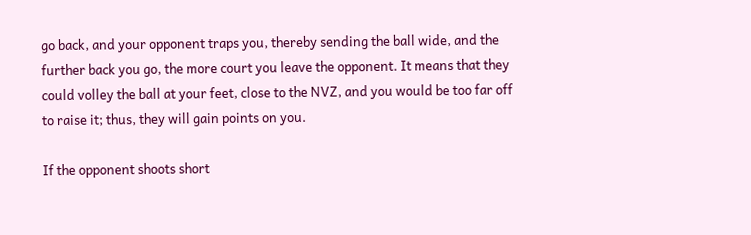go back, and your opponent traps you, thereby sending the ball wide, and the further back you go, the more court you leave the opponent. It means that they could volley the ball at your feet, close to the NVZ, and you would be too far off to raise it; thus, they will gain points on you.

If the opponent shoots short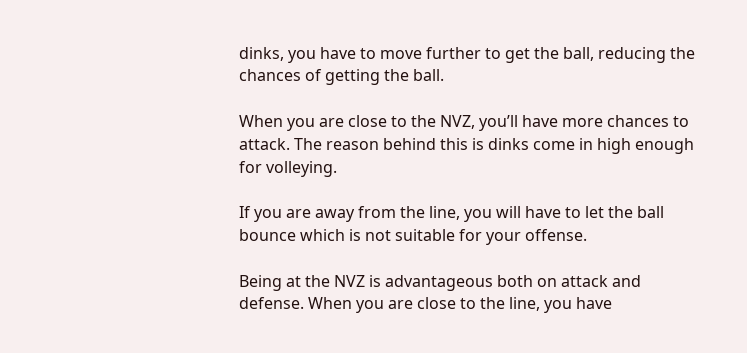dinks, you have to move further to get the ball, reducing the chances of getting the ball.

When you are close to the NVZ, you’ll have more chances to attack. The reason behind this is dinks come in high enough for volleying.

If you are away from the line, you will have to let the ball bounce which is not suitable for your offense.

Being at the NVZ is advantageous both on attack and defense. When you are close to the line, you have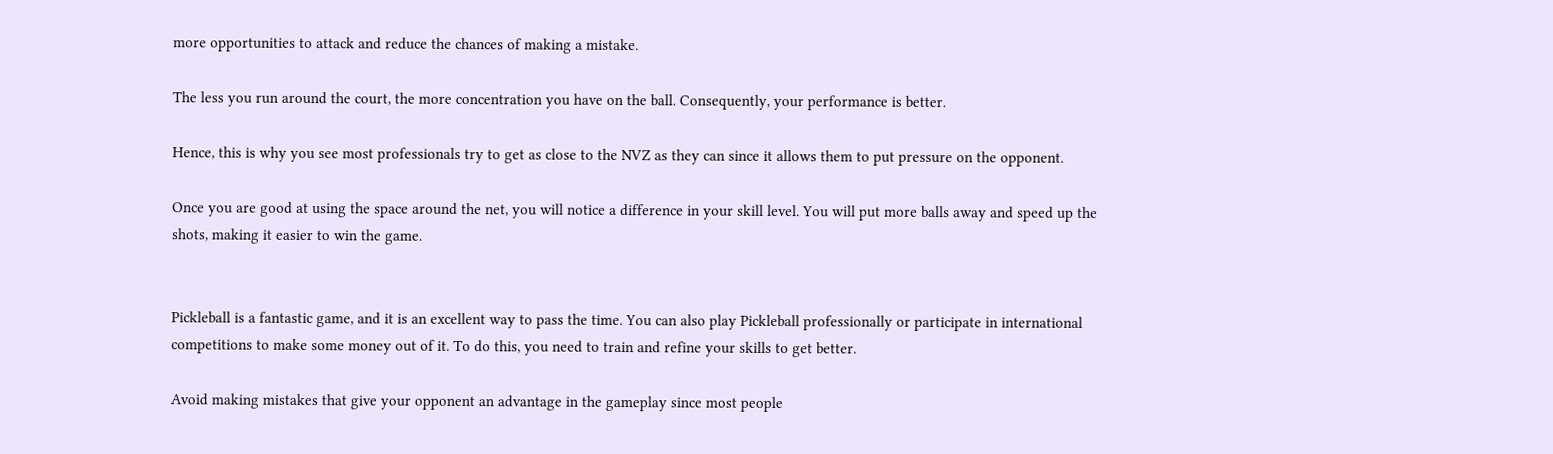more opportunities to attack and reduce the chances of making a mistake.

The less you run around the court, the more concentration you have on the ball. Consequently, your performance is better.

Hence, this is why you see most professionals try to get as close to the NVZ as they can since it allows them to put pressure on the opponent.

Once you are good at using the space around the net, you will notice a difference in your skill level. You will put more balls away and speed up the shots, making it easier to win the game.


Pickleball is a fantastic game, and it is an excellent way to pass the time. You can also play Pickleball professionally or participate in international competitions to make some money out of it. To do this, you need to train and refine your skills to get better.

Avoid making mistakes that give your opponent an advantage in the gameplay since most people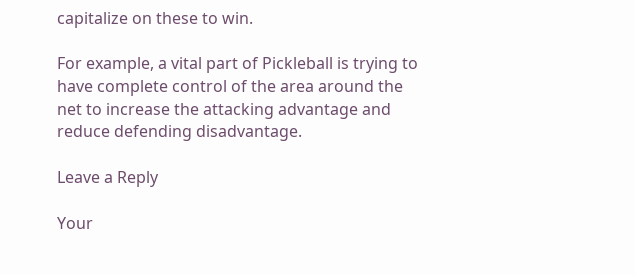capitalize on these to win.

For example, a vital part of Pickleball is trying to have complete control of the area around the net to increase the attacking advantage and reduce defending disadvantage.

Leave a Reply

Your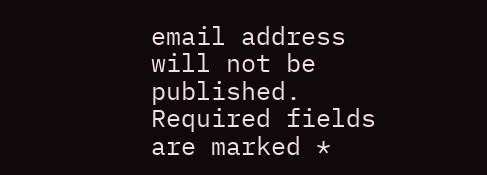email address will not be published. Required fields are marked *